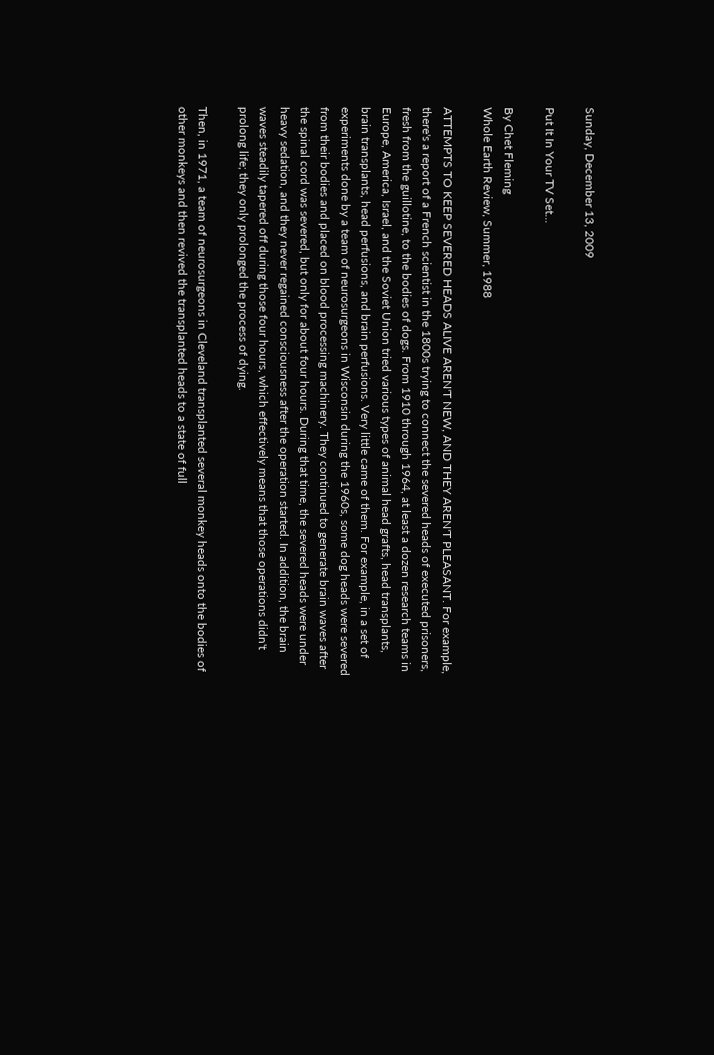Sunday, December 13, 2009

Put It In Your TV Set...

By Chet Fleming
Whole Earth Review, Summer, 1988

ATTEMPTS TO KEEP SEVERED HEADS ALIVE AREN'T NEW, AND THEY AREN'T PLEASANT. For example, there's a report of a French scientist in the 1800s trying to connect the severed heads of executed prisoners, fresh from the guillotine, to the bodies of dogs. From 1910 through 1964, at least a dozen research teams in Europe, America, Israel, and the Soviet Union tried various types of animal head grafts, head transplants, brain transplants, head perfusions, and brain perfusions. Very little came of them. For example, in a set of experiments done by a team of neurosurgeons in Wisconsin during the 1960s, some dog heads were severed from their bodies and placed on blood processing machinery. They continued to generate brain waves after the spinal cord was severed, but only for about four hours. During that time, the severed heads were under heavy sedation, and they never regained consciousness after the operation started. In addition, the brain waves steadily tapered off during those four hours, which effectively means that those operations didn't prolong life; they only prolonged the process of dying.

Then, in 1971, a team of neurosurgeons in Cleveland transplanted several monkey heads onto the bodies of other monkeys and then revived the transplanted heads to a state of full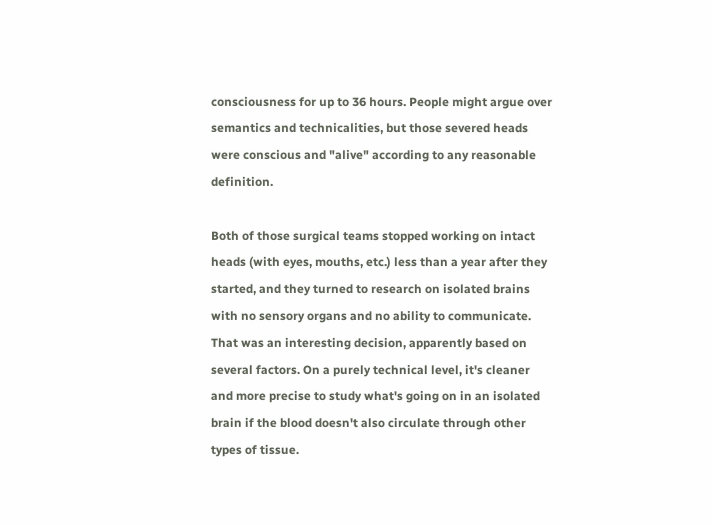consciousness for up to 36 hours. People might argue over semantics and technicalities, but those severed heads were conscious and "alive" according to any reasonable definition.

Both of those surgical teams stopped working on intact heads (with eyes, mouths, etc.) less than a year after they started, and they turned to research on isolated brains with no sensory organs and no ability to communicate. That was an interesting decision, apparently based on several factors. On a purely technical level, it's cleaner and more precise to study what's going on in an isolated brain if the blood doesn't also circulate through other types of tissue.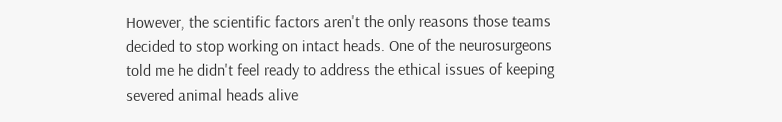However, the scientific factors aren't the only reasons those teams decided to stop working on intact heads. One of the neurosurgeons told me he didn't feel ready to address the ethical issues of keeping severed animal heads alive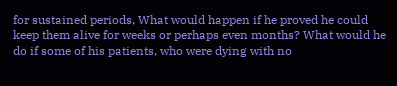for sustained periods, What would happen if he proved he could keep them alive for weeks or perhaps even months? What would he do if some of his patients, who were dying with no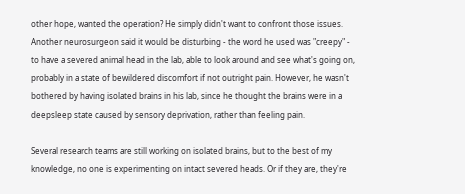other hope, wanted the operation? He simply didn't want to confront those issues. Another neurosurgeon said it would be disturbing - the word he used was "creepy" - to have a severed animal head in the lab, able to look around and see what's going on, probably in a state of bewildered discomfort if not outright pain. However, he wasn't bothered by having isolated brains in his lab, since he thought the brains were in a deepsleep state caused by sensory deprivation, rather than feeling pain.

Several research teams are still working on isolated brains, but to the best of my knowledge, no one is experimenting on intact severed heads. Or if they are, they're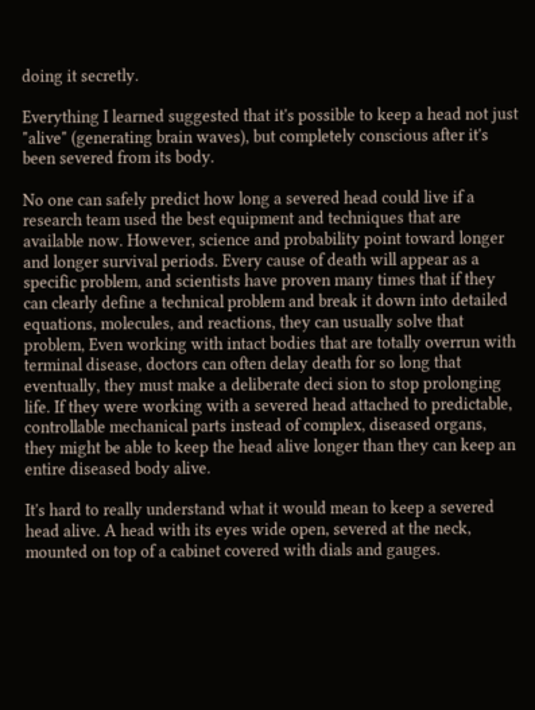doing it secretly.

Everything I learned suggested that it's possible to keep a head not just "alive" (generating brain waves), but completely conscious after it's been severed from its body.

No one can safely predict how long a severed head could live if a research team used the best equipment and techniques that are available now. However, science and probability point toward longer and longer survival periods. Every cause of death will appear as a specific problem, and scientists have proven many times that if they can clearly define a technical problem and break it down into detailed equations, molecules, and reactions, they can usually solve that problem, Even working with intact bodies that are totally overrun with terminal disease, doctors can often delay death for so long that eventually, they must make a deliberate deci sion to stop prolonging life. If they were working with a severed head attached to predictable, controllable mechanical parts instead of complex, diseased organs, they might be able to keep the head alive longer than they can keep an entire diseased body alive.

It's hard to really understand what it would mean to keep a severed head alive. A head with its eyes wide open, severed at the neck, mounted on top of a cabinet covered with dials and gauges.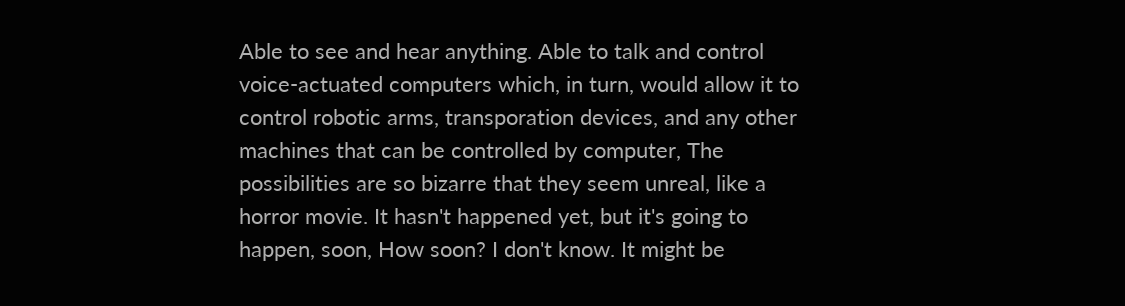Able to see and hear anything. Able to talk and control voice-actuated computers which, in turn, would allow it to control robotic arms, transporation devices, and any other machines that can be controlled by computer, The possibilities are so bizarre that they seem unreal, like a horror movie. It hasn't happened yet, but it's going to happen, soon, How soon? I don't know. It might be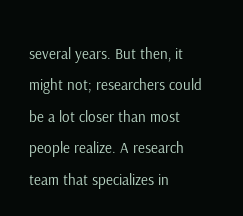several years. But then, it might not; researchers could be a lot closer than most people realize. A research team that specializes in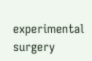experimental surgery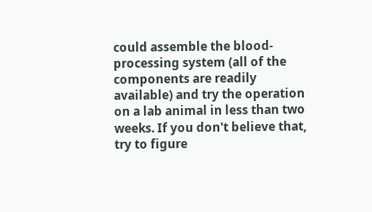could assemble the blood-processing system (all of the components are readily available) and try the operation on a lab animal in less than two weeks. If you don't believe that, try to figure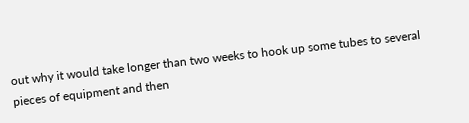out why it would take longer than two weeks to hook up some tubes to several pieces of equipment and then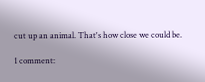cut up an animal. That's how close we could be.

1 comment: